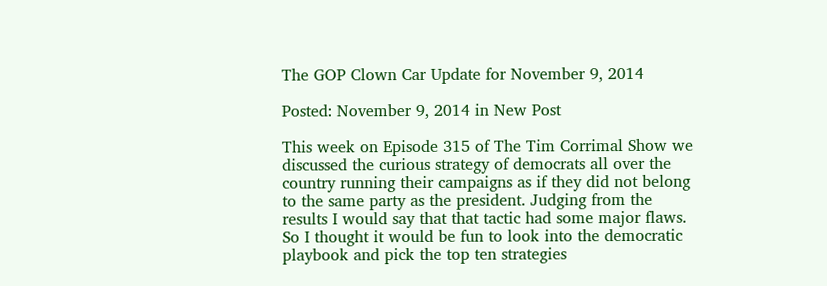The GOP Clown Car Update for November 9, 2014

Posted: November 9, 2014 in New Post

This week on Episode 315 of The Tim Corrimal Show we discussed the curious strategy of democrats all over the country running their campaigns as if they did not belong to the same party as the president. Judging from the results I would say that that tactic had some major flaws. So I thought it would be fun to look into the democratic playbook and pick the top ten strategies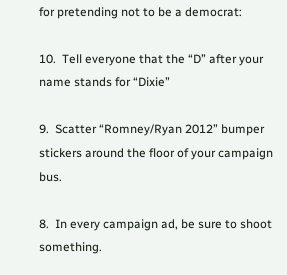for pretending not to be a democrat:

10.  Tell everyone that the “D” after your name stands for “Dixie”

9.  Scatter “Romney/Ryan 2012” bumper stickers around the floor of your campaign bus.

8.  In every campaign ad, be sure to shoot something.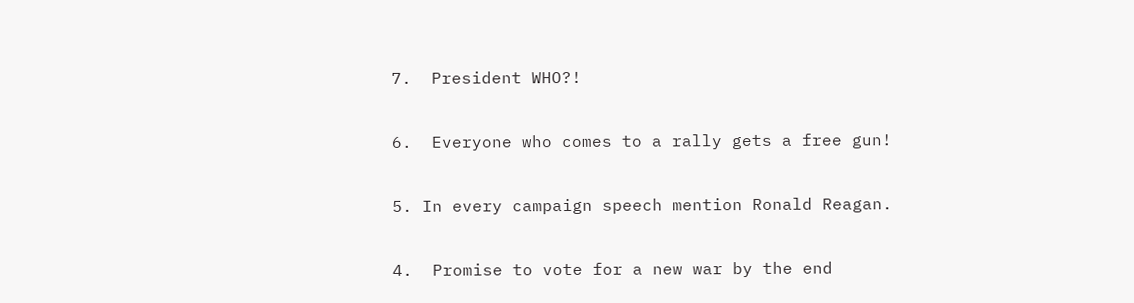7.  President WHO?!

6.  Everyone who comes to a rally gets a free gun!

5. In every campaign speech mention Ronald Reagan.

4.  Promise to vote for a new war by the end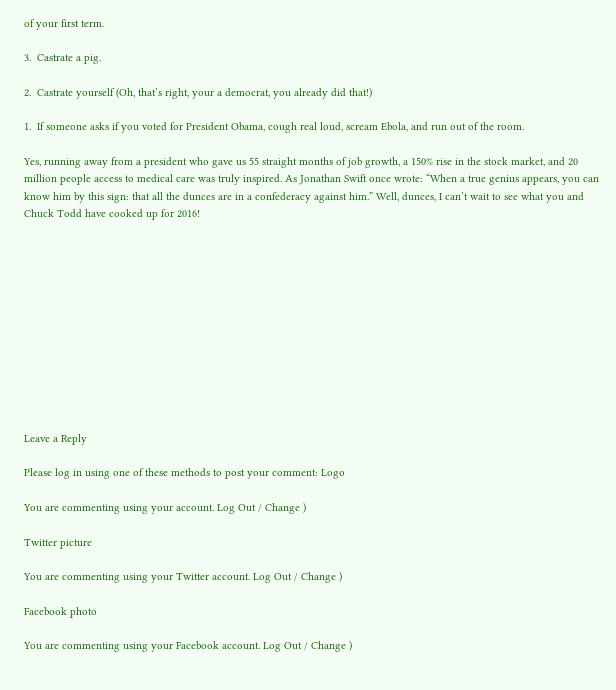of your first term.

3.  Castrate a pig.

2.  Castrate yourself (Oh, that’s right, your a democrat, you already did that!)

1.  If someone asks if you voted for President Obama, cough real loud, scream Ebola, and run out of the room.

Yes, running away from a president who gave us 55 straight months of job growth, a 150% rise in the stock market, and 20 million people access to medical care was truly inspired. As Jonathan Swift once wrote: “When a true genius appears, you can know him by this sign: that all the dunces are in a confederacy against him.” Well, dunces, I can’t wait to see what you and Chuck Todd have cooked up for 2016!












Leave a Reply

Please log in using one of these methods to post your comment: Logo

You are commenting using your account. Log Out / Change )

Twitter picture

You are commenting using your Twitter account. Log Out / Change )

Facebook photo

You are commenting using your Facebook account. Log Out / Change )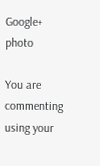Google+ photo

You are commenting using your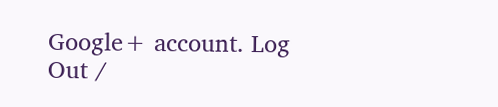Google+ account. Log Out /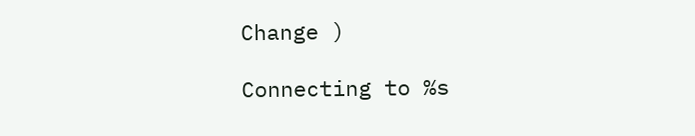Change )

Connecting to %s